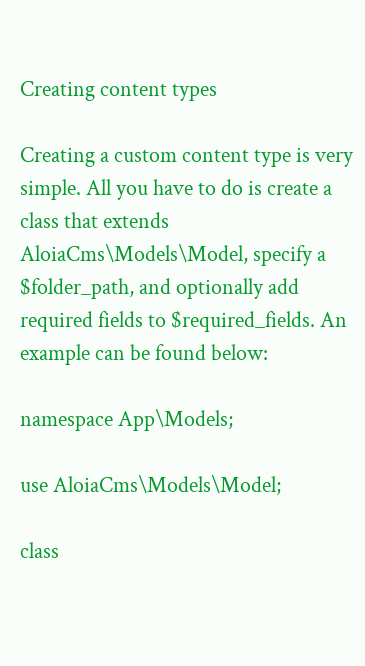Creating content types

Creating a custom content type is very simple. All you have to do is create a class that extends AloiaCms\Models\Model, specify a $folder_path, and optionally add required fields to $required_fields. An example can be found below:

namespace App\Models;

use AloiaCms\Models\Model;

class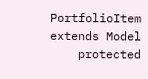PortfolioItem extends Model
    protected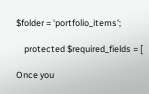$folder = 'portfolio_items';

    protected $required_fields = [

Once you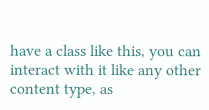have a class like this, you can interact with it like any other content type, as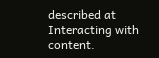described at Interacting with content.